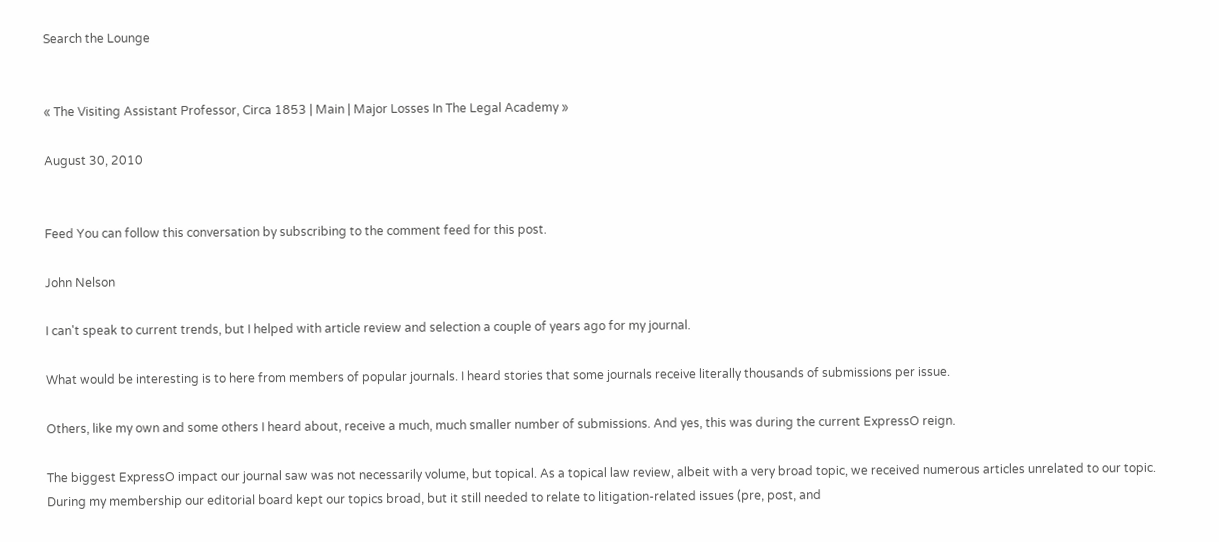Search the Lounge


« The Visiting Assistant Professor, Circa 1853 | Main | Major Losses In The Legal Academy »

August 30, 2010


Feed You can follow this conversation by subscribing to the comment feed for this post.

John Nelson

I can't speak to current trends, but I helped with article review and selection a couple of years ago for my journal.

What would be interesting is to here from members of popular journals. I heard stories that some journals receive literally thousands of submissions per issue.

Others, like my own and some others I heard about, receive a much, much smaller number of submissions. And yes, this was during the current ExpressO reign.

The biggest ExpressO impact our journal saw was not necessarily volume, but topical. As a topical law review, albeit with a very broad topic, we received numerous articles unrelated to our topic. During my membership our editorial board kept our topics broad, but it still needed to relate to litigation-related issues (pre, post, and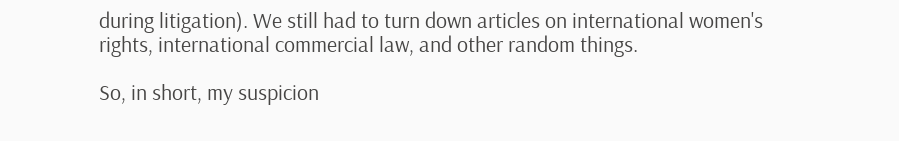during litigation). We still had to turn down articles on international women's rights, international commercial law, and other random things.

So, in short, my suspicion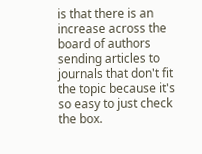is that there is an increase across the board of authors sending articles to journals that don't fit the topic because it's so easy to just check the box.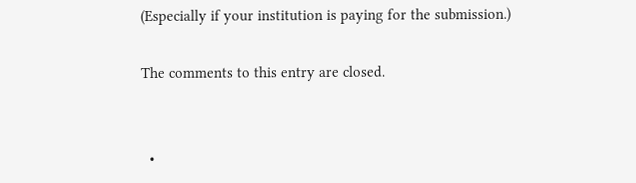(Especially if your institution is paying for the submission.)

The comments to this entry are closed.


  •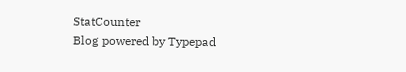StatCounter
Blog powered by Typepad